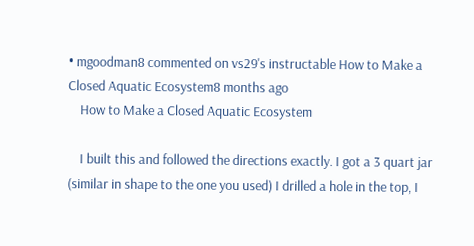• mgoodman8 commented on vs29's instructable How to Make a Closed Aquatic Ecosystem8 months ago
    How to Make a Closed Aquatic Ecosystem

    I built this and followed the directions exactly. I got a 3 quart jar (similar in shape to the one you used) I drilled a hole in the top, I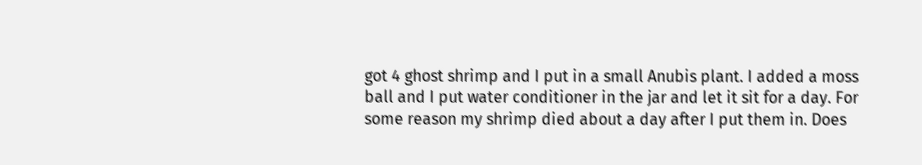got 4 ghost shrimp and I put in a small Anubis plant. I added a moss ball and I put water conditioner in the jar and let it sit for a day. For some reason my shrimp died about a day after I put them in. Does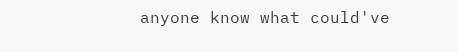anyone know what could've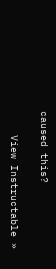caused this?

    View Instructable »